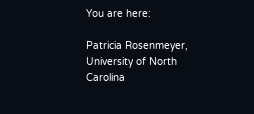You are here:

Patricia Rosenmeyer, University of North Carolina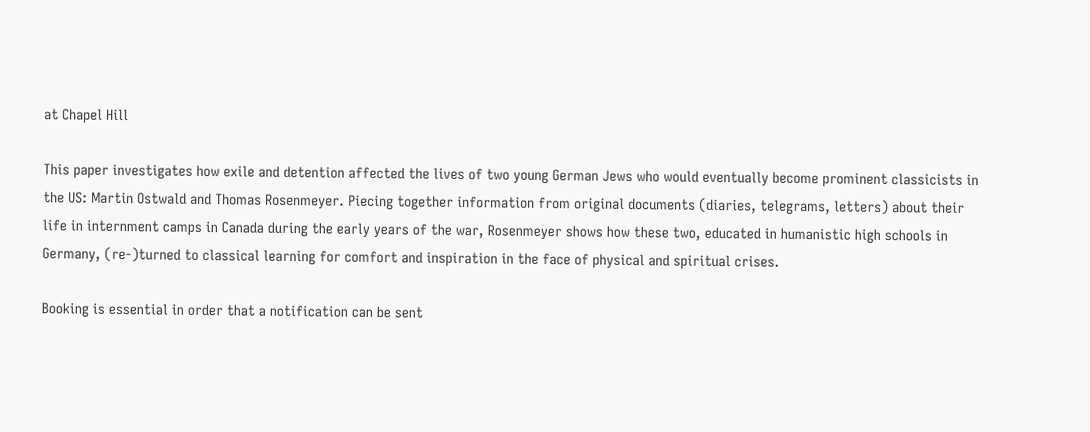at Chapel Hill

This paper investigates how exile and detention affected the lives of two young German Jews who would eventually become prominent classicists in the US: Martin Ostwald and Thomas Rosenmeyer. Piecing together information from original documents (diaries, telegrams, letters) about their life in internment camps in Canada during the early years of the war, Rosenmeyer shows how these two, educated in humanistic high schools in Germany, (re-)turned to classical learning for comfort and inspiration in the face of physical and spiritual crises.

Booking is essential in order that a notification can be sent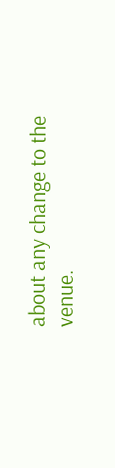about any change to the venue.